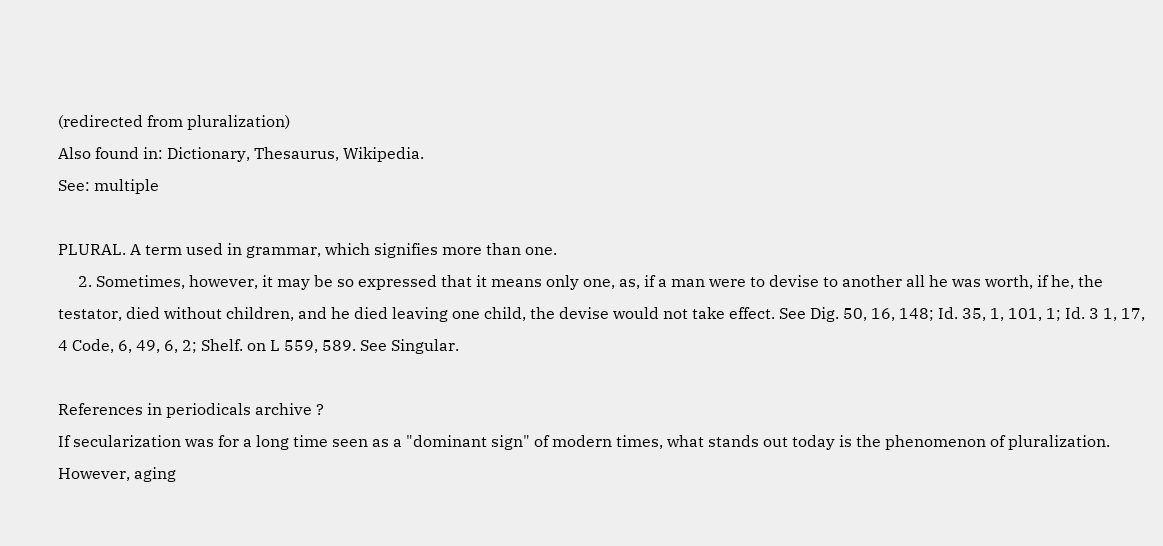(redirected from pluralization)
Also found in: Dictionary, Thesaurus, Wikipedia.
See: multiple

PLURAL. A term used in grammar, which signifies more than one.
     2. Sometimes, however, it may be so expressed that it means only one, as, if a man were to devise to another all he was worth, if he, the testator, died without children, and he died leaving one child, the devise would not take effect. See Dig. 50, 16, 148; Id. 35, 1, 101, 1; Id. 3 1, 17, 4 Code, 6, 49, 6, 2; Shelf. on L 559, 589. See Singular.

References in periodicals archive ?
If secularization was for a long time seen as a "dominant sign" of modern times, what stands out today is the phenomenon of pluralization.
However, aging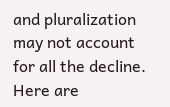and pluralization may not account for all the decline.
Here are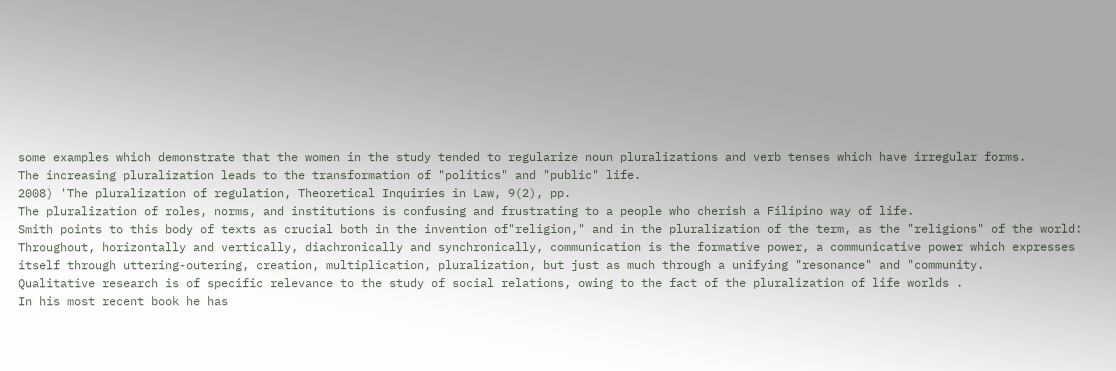some examples which demonstrate that the women in the study tended to regularize noun pluralizations and verb tenses which have irregular forms.
The increasing pluralization leads to the transformation of "politics" and "public" life.
2008) 'The pluralization of regulation, Theoretical Inquiries in Law, 9(2), pp.
The pluralization of roles, norms, and institutions is confusing and frustrating to a people who cherish a Filipino way of life.
Smith points to this body of texts as crucial both in the invention of"religion," and in the pluralization of the term, as the "religions" of the world:
Throughout, horizontally and vertically, diachronically and synchronically, communication is the formative power, a communicative power which expresses itself through uttering-outering, creation, multiplication, pluralization, but just as much through a unifying "resonance" and "community.
Qualitative research is of specific relevance to the study of social relations, owing to the fact of the pluralization of life worlds .
In his most recent book he has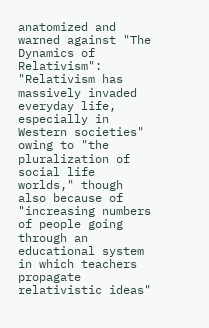anatomized and warned against "The Dynamics of Relativism": "Relativism has massively invaded everyday life, especially in Western societies" owing to "the pluralization of social life worlds," though also because of "increasing numbers of people going through an educational system in which teachers propagate relativistic ideas"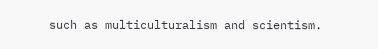such as multiculturalism and scientism.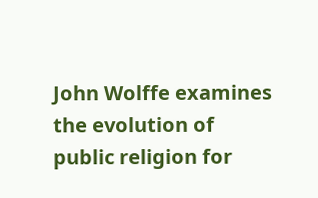John Wolffe examines the evolution of public religion for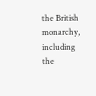the British monarchy, including the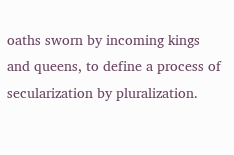oaths sworn by incoming kings and queens, to define a process of secularization by pluralization.